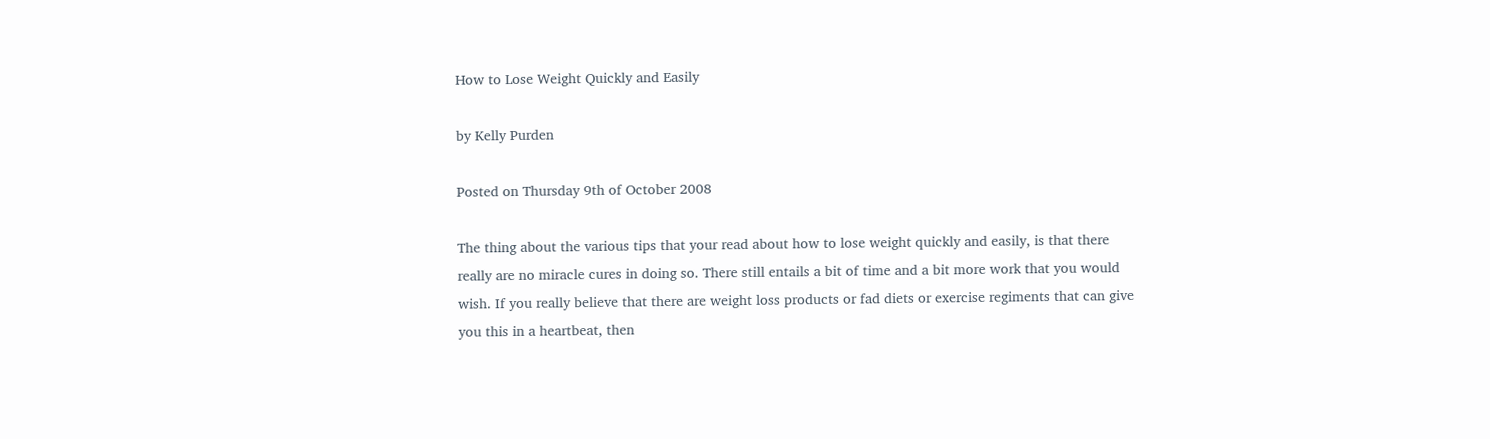How to Lose Weight Quickly and Easily

by Kelly Purden

Posted on Thursday 9th of October 2008

The thing about the various tips that your read about how to lose weight quickly and easily, is that there really are no miracle cures in doing so. There still entails a bit of time and a bit more work that you would wish. If you really believe that there are weight loss products or fad diets or exercise regiments that can give you this in a heartbeat, then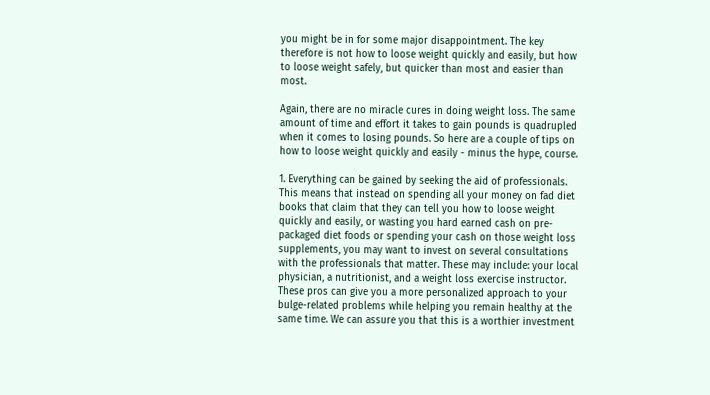you might be in for some major disappointment. The key therefore is not how to loose weight quickly and easily, but how to loose weight safely, but quicker than most and easier than most.

Again, there are no miracle cures in doing weight loss. The same amount of time and effort it takes to gain pounds is quadrupled when it comes to losing pounds. So here are a couple of tips on how to loose weight quickly and easily - minus the hype, course.

1. Everything can be gained by seeking the aid of professionals. This means that instead on spending all your money on fad diet books that claim that they can tell you how to loose weight quickly and easily, or wasting you hard earned cash on pre-packaged diet foods or spending your cash on those weight loss supplements, you may want to invest on several consultations with the professionals that matter. These may include: your local physician, a nutritionist, and a weight loss exercise instructor. These pros can give you a more personalized approach to your bulge-related problems while helping you remain healthy at the same time. We can assure you that this is a worthier investment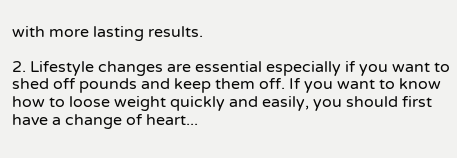with more lasting results.

2. Lifestyle changes are essential especially if you want to shed off pounds and keep them off. If you want to know how to loose weight quickly and easily, you should first have a change of heart...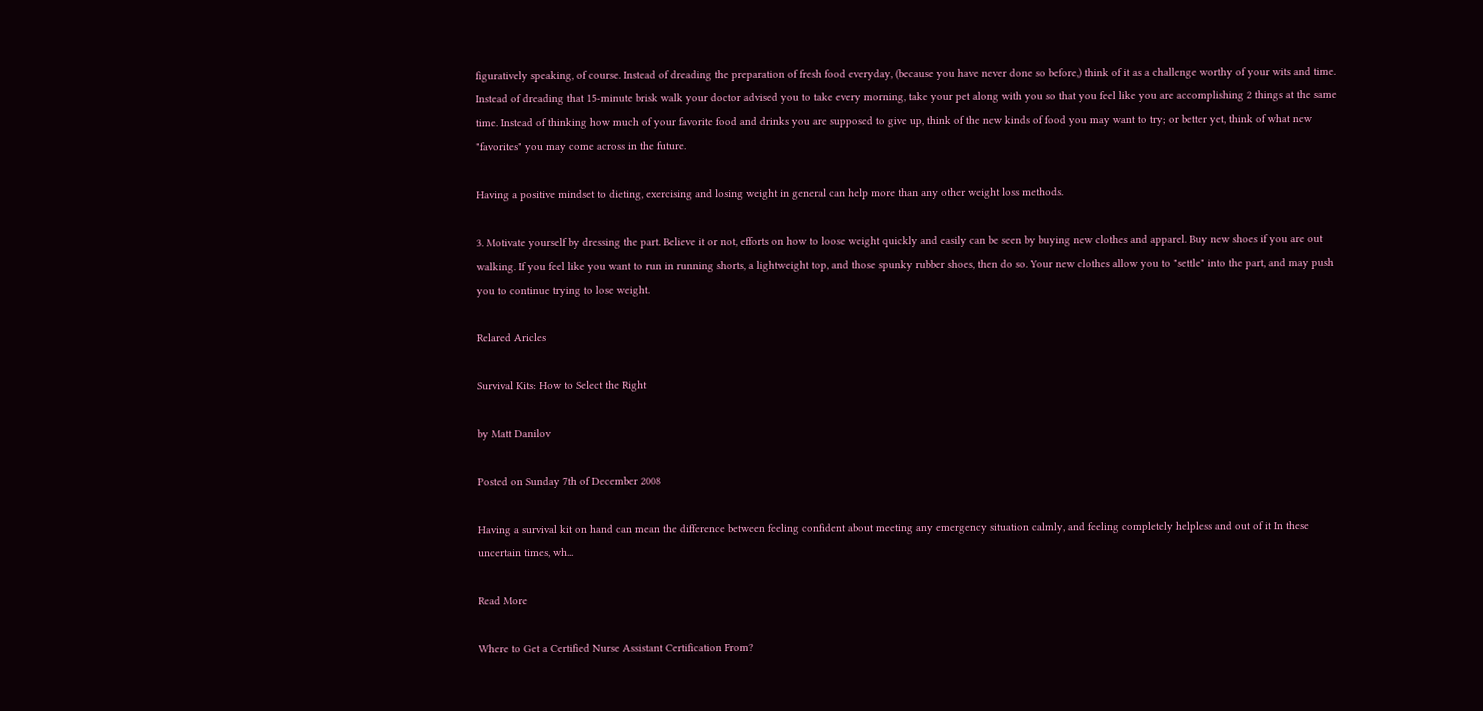figuratively speaking, of course. Instead of dreading the preparation of fresh food everyday, (because you have never done so before,) think of it as a challenge worthy of your wits and time. Instead of dreading that 15-minute brisk walk your doctor advised you to take every morning, take your pet along with you so that you feel like you are accomplishing 2 things at the same time. Instead of thinking how much of your favorite food and drinks you are supposed to give up, think of the new kinds of food you may want to try; or better yet, think of what new "favorites" you may come across in the future.

Having a positive mindset to dieting, exercising and losing weight in general can help more than any other weight loss methods.

3. Motivate yourself by dressing the part. Believe it or not, efforts on how to loose weight quickly and easily can be seen by buying new clothes and apparel. Buy new shoes if you are out walking. If you feel like you want to run in running shorts, a lightweight top, and those spunky rubber shoes, then do so. Your new clothes allow you to "settle" into the part, and may push you to continue trying to lose weight.

Relared Aricles

Survival Kits: How to Select the Right

by Matt Danilov

Posted on Sunday 7th of December 2008

Having a survival kit on hand can mean the difference between feeling confident about meeting any emergency situation calmly, and feeling completely helpless and out of it In these uncertain times, wh...

Read More

Where to Get a Certified Nurse Assistant Certification From?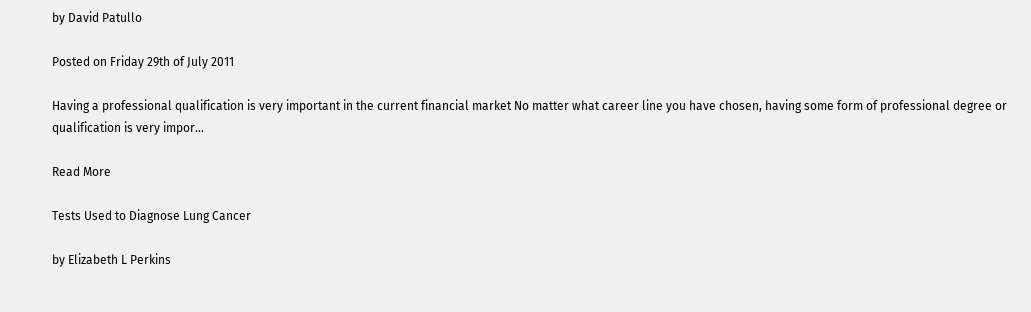by David Patullo

Posted on Friday 29th of July 2011

Having a professional qualification is very important in the current financial market No matter what career line you have chosen, having some form of professional degree or qualification is very impor...

Read More

Tests Used to Diagnose Lung Cancer

by Elizabeth L Perkins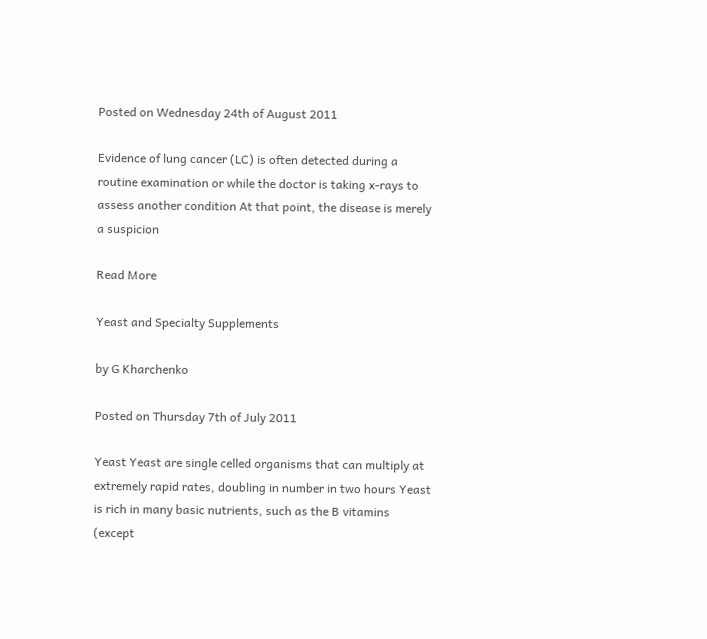Posted on Wednesday 24th of August 2011

Evidence of lung cancer (LC) is often detected during a routine examination or while the doctor is taking x-rays to assess another condition At that point, the disease is merely a suspicion

Read More

Yeast and Specialty Supplements

by G Kharchenko

Posted on Thursday 7th of July 2011

Yeast Yeast are single celled organisms that can multiply at extremely rapid rates, doubling in number in two hours Yeast is rich in many basic nutrients, such as the B vitamins (except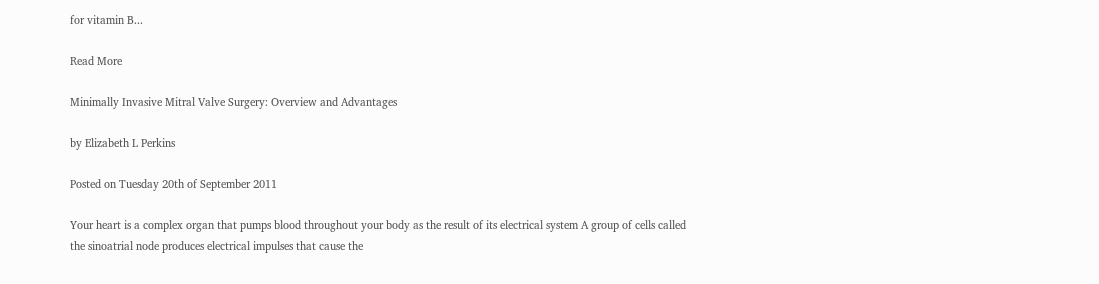for vitamin B...

Read More

Minimally Invasive Mitral Valve Surgery: Overview and Advantages

by Elizabeth L Perkins

Posted on Tuesday 20th of September 2011

Your heart is a complex organ that pumps blood throughout your body as the result of its electrical system A group of cells called the sinoatrial node produces electrical impulses that cause the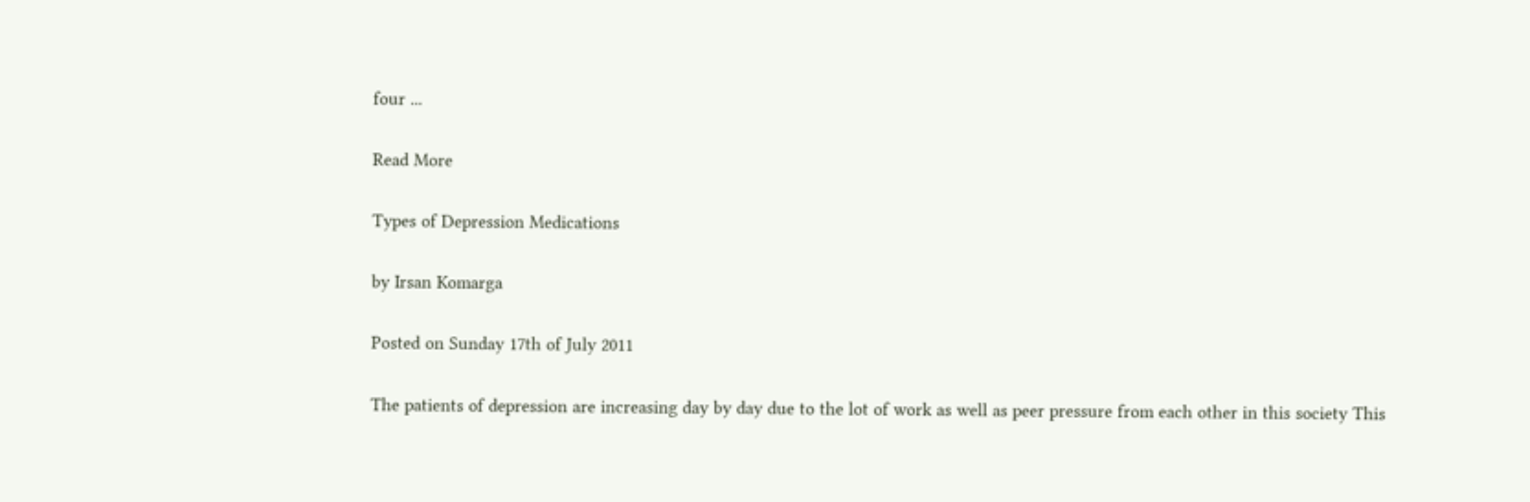four ...

Read More

Types of Depression Medications

by Irsan Komarga

Posted on Sunday 17th of July 2011

The patients of depression are increasing day by day due to the lot of work as well as peer pressure from each other in this society This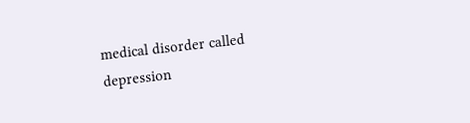medical disorder called depression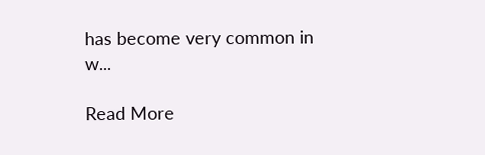has become very common in w...

Read More